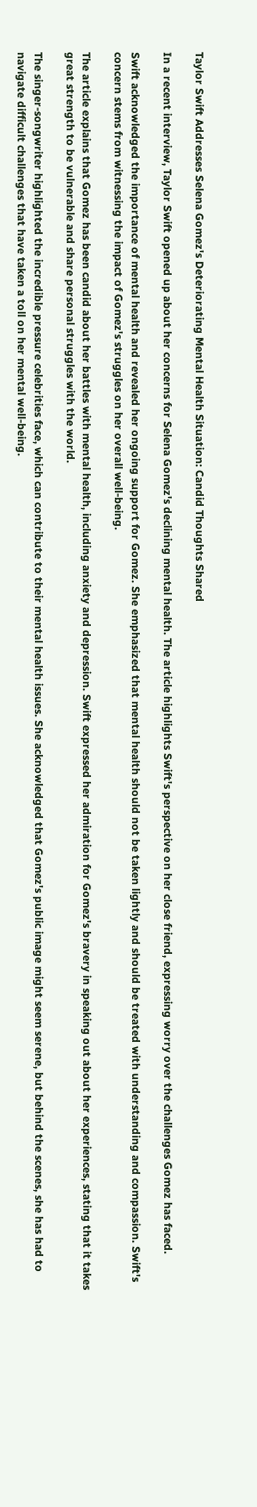Taylor Swift Addresses Selena Gomez's Deteriorating Mental Health Situation: Candid Thoughts Shared

In a recent interview, Taylor Swift opened up about her concerns for Selena Gomez's declining mental health. The article highlights Swift's perspective on her close friend, expressing worry over the challenges Gomez has faced.

Swift acknowledged the importance of mental health and revealed her ongoing support for Gomez. She emphasized that mental health should not be taken lightly and should be treated with understanding and compassion. Swift's concern stems from witnessing the impact of Gomez's struggles on her overall well-being.

The article explains that Gomez has been candid about her battles with mental health, including anxiety and depression. Swift expressed her admiration for Gomez's bravery in speaking out about her experiences, stating that it takes great strength to be vulnerable and share personal struggles with the world.

The singer-songwriter highlighted the incredible pressure celebrities face, which can contribute to their mental health issues. She acknowledged that Gomez's public image might seem serene, but behind the scenes, she has had to navigate difficult challenges that have taken a toll on her mental well-being.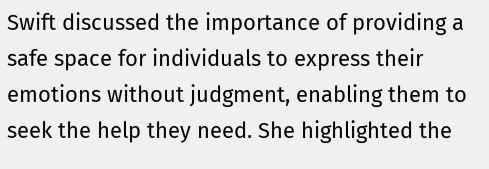Swift discussed the importance of providing a safe space for individuals to express their emotions without judgment, enabling them to seek the help they need. She highlighted the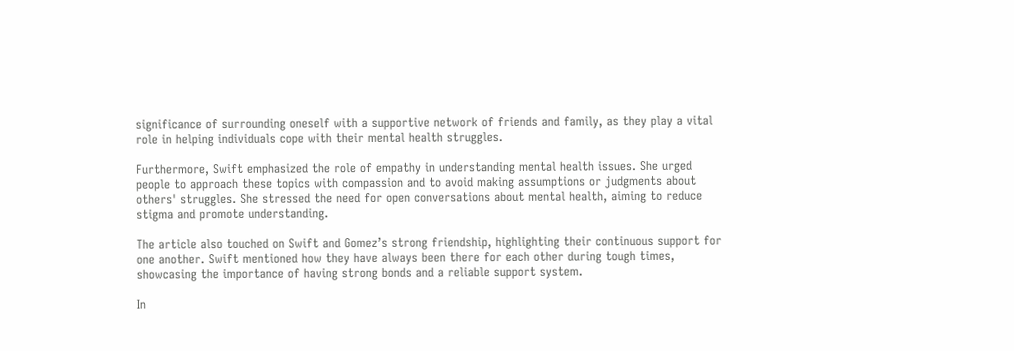significance of surrounding oneself with a supportive network of friends and family, as they play a vital role in helping individuals cope with their mental health struggles.

Furthermore, Swift emphasized the role of empathy in understanding mental health issues. She urged people to approach these topics with compassion and to avoid making assumptions or judgments about others' struggles. She stressed the need for open conversations about mental health, aiming to reduce stigma and promote understanding.

The article also touched on Swift and Gomez’s strong friendship, highlighting their continuous support for one another. Swift mentioned how they have always been there for each other during tough times, showcasing the importance of having strong bonds and a reliable support system.

In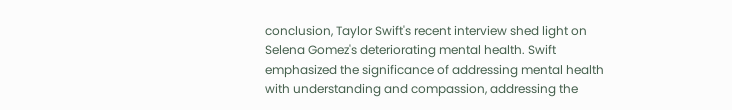conclusion, Taylor Swift's recent interview shed light on Selena Gomez's deteriorating mental health. Swift emphasized the significance of addressing mental health with understanding and compassion, addressing the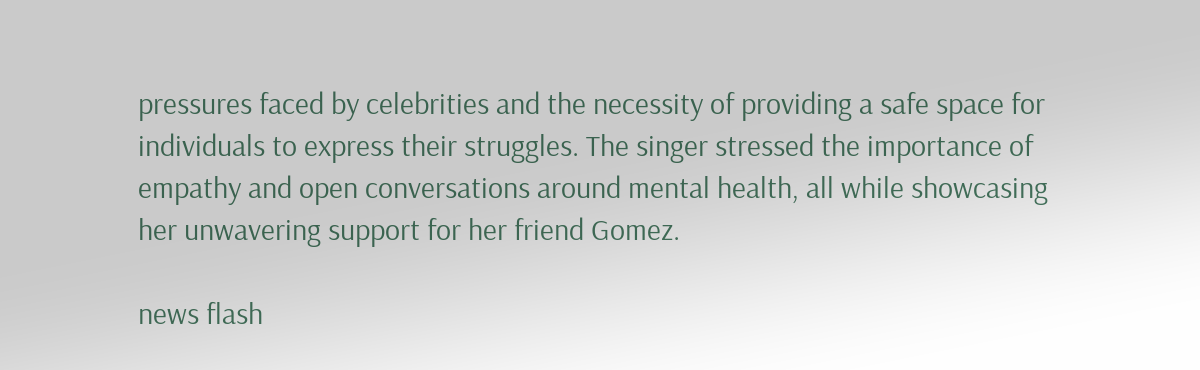pressures faced by celebrities and the necessity of providing a safe space for individuals to express their struggles. The singer stressed the importance of empathy and open conversations around mental health, all while showcasing her unwavering support for her friend Gomez.

news flash